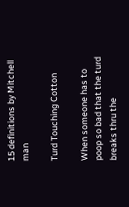15 definitions by Mitchell man

Turd Touching Cotton

When someone has to poop so bad that the turd breaks thru the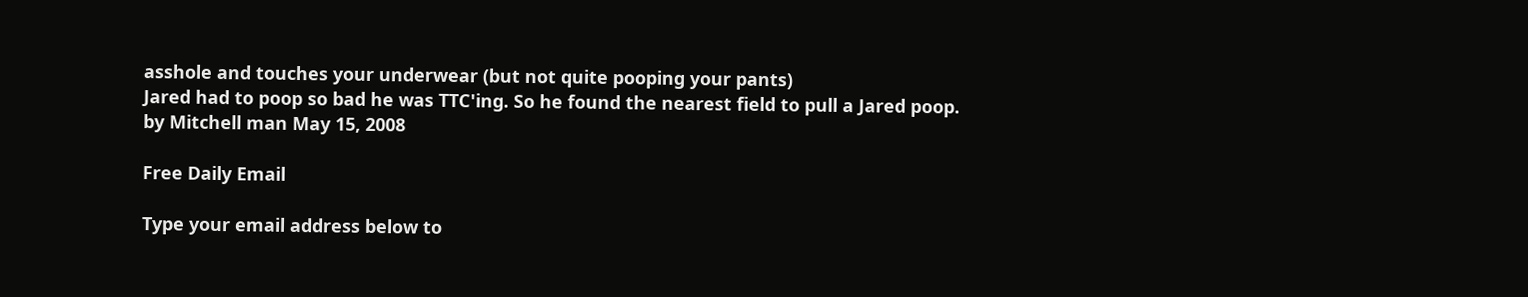asshole and touches your underwear (but not quite pooping your pants)
Jared had to poop so bad he was TTC'ing. So he found the nearest field to pull a Jared poop.
by Mitchell man May 15, 2008

Free Daily Email

Type your email address below to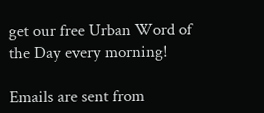get our free Urban Word of the Day every morning!

Emails are sent from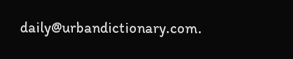daily@urbandictionary.com.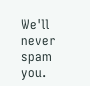We'll never spam you.